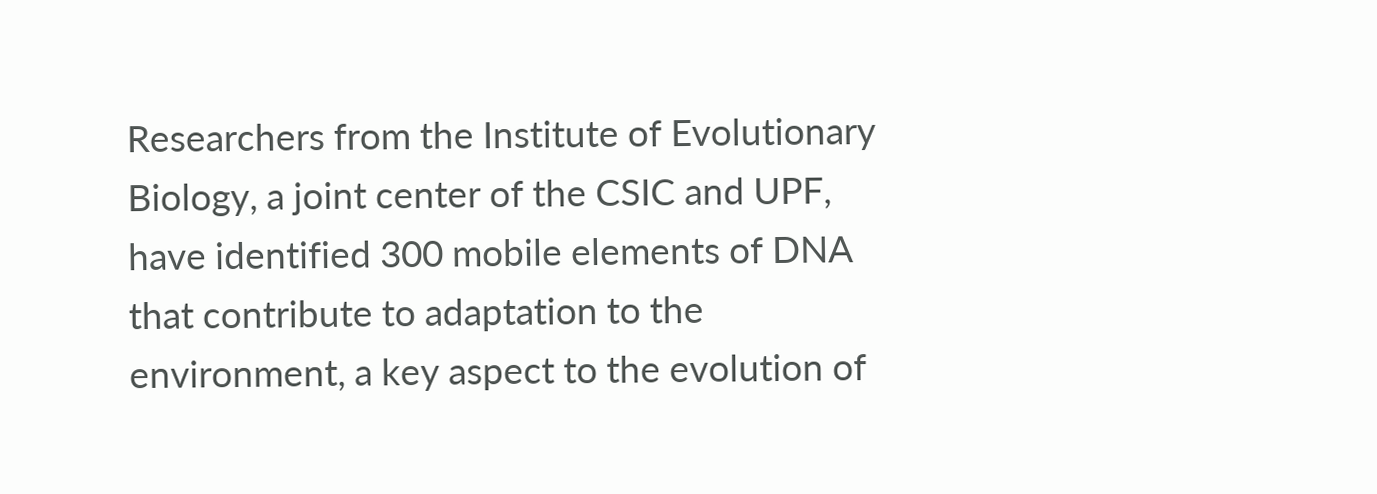Researchers from the Institute of Evolutionary Biology, a joint center of the CSIC and UPF, have identified 300 mobile elements of DNA that contribute to adaptation to the environment, a key aspect to the evolution of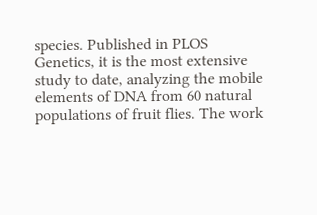species. Published in PLOS Genetics, it is the most extensive study to date, analyzing the mobile elements of DNA from 60 natural populations of fruit flies. The work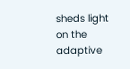sheds light on the adaptive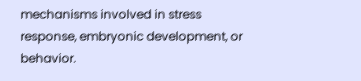mechanisms involved in stress response, embryonic development, or behavior.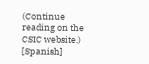(Continue reading on the CSIC website.) [Spanish]